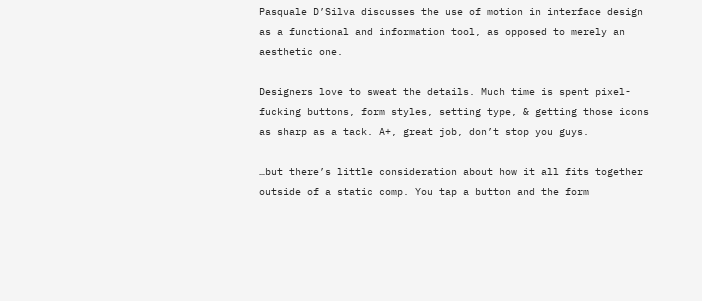Pasquale D’Silva discusses the use of motion in interface design as a functional and information tool, as opposed to merely an aesthetic one.

Designers love to sweat the details. Much time is spent pixel-fucking buttons, form styles, setting type, & getting those icons as sharp as a tack. A+, great job, don’t stop you guys.

…but there’s little consideration about how it all fits together outside of a static comp. You tap a button and the form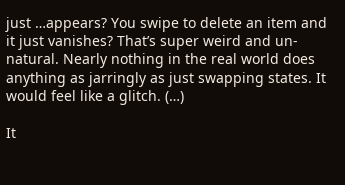just …appears? You swipe to delete an item and it just vanishes? That’s super weird and un-natural. Nearly nothing in the real world does anything as jarringly as just swapping states. It would feel like a glitch. (…)

It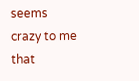seems crazy to me that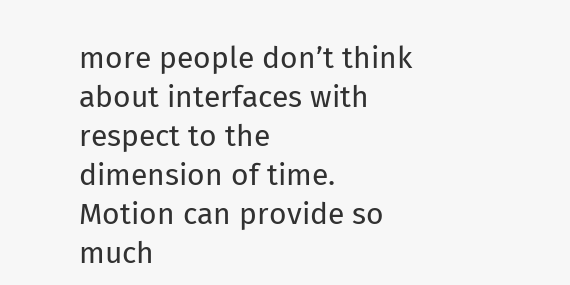more people don’t think about interfaces with respect to the dimension of time. Motion can provide so much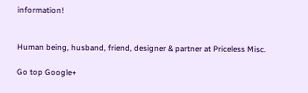information!


Human being, husband, friend, designer & partner at Priceless Misc.

Go top Google+